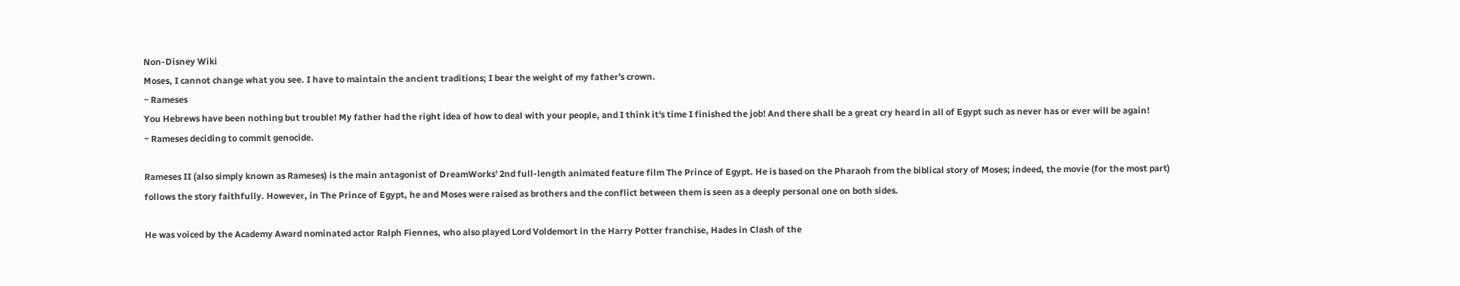Non-Disney Wiki
Moses, I cannot change what you see. I have to maintain the ancient traditions; I bear the weight of my father's crown.
~ Rameses
You Hebrews have been nothing but trouble! My father had the right idea of how to deal with your people, and I think it's time I finished the job! And there shall be a great cry heard in all of Egypt such as never has or ever will be again!
~ Rameses deciding to commit genocide.

Rameses II (also simply known as Rameses) is the main antagonist of DreamWorks' 2nd full-length animated feature film The Prince of Egypt. He is based on the Pharaoh from the biblical story of Moses; indeed, the movie (for the most part) follows the story faithfully. However, in The Prince of Egypt, he and Moses were raised as brothers and the conflict between them is seen as a deeply personal one on both sides.

He was voiced by the Academy Award nominated actor Ralph Fiennes, who also played Lord Voldemort in the Harry Potter franchise, Hades in Clash of the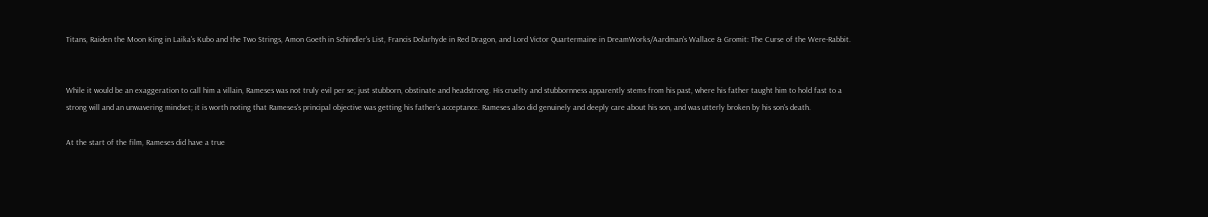Titans, Raiden the Moon King in Laika's Kubo and the Two Strings, Amon Goeth in Schindler's List, Francis Dolarhyde in Red Dragon, and Lord Victor Quartermaine in DreamWorks/Aardman's Wallace & Gromit: The Curse of the Were-Rabbit.


While it would be an exaggeration to call him a villain, Rameses was not truly evil per se; just stubborn, obstinate and headstrong. His cruelty and stubbornness apparently stems from his past, where his father taught him to hold fast to a strong will and an unwavering mindset; it is worth noting that Rameses's principal objective was getting his father's acceptance. Rameses also did genuinely and deeply care about his son, and was utterly broken by his son's death.

At the start of the film, Rameses did have a true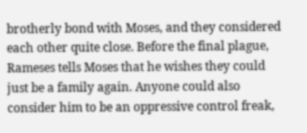brotherly bond with Moses, and they considered each other quite close. Before the final plague, Rameses tells Moses that he wishes they could just be a family again. Anyone could also consider him to be an oppressive control freak,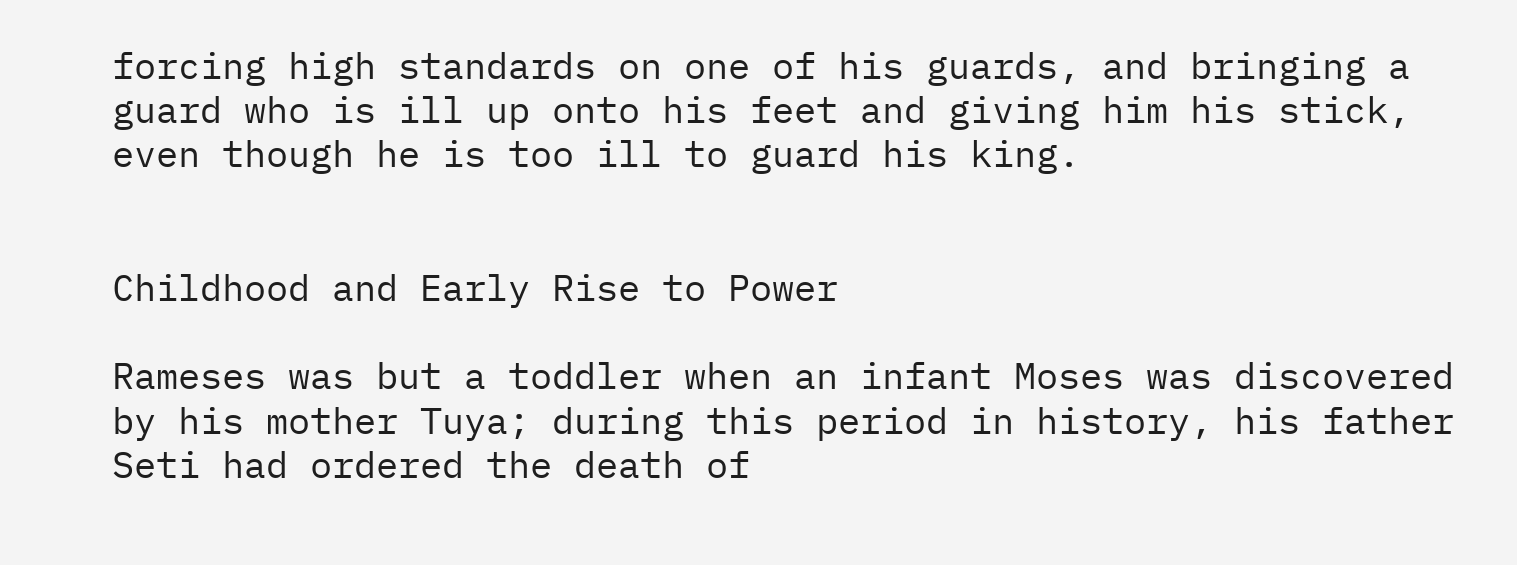forcing high standards on one of his guards, and bringing a guard who is ill up onto his feet and giving him his stick, even though he is too ill to guard his king.


Childhood and Early Rise to Power

Rameses was but a toddler when an infant Moses was discovered by his mother Tuya; during this period in history, his father Seti had ordered the death of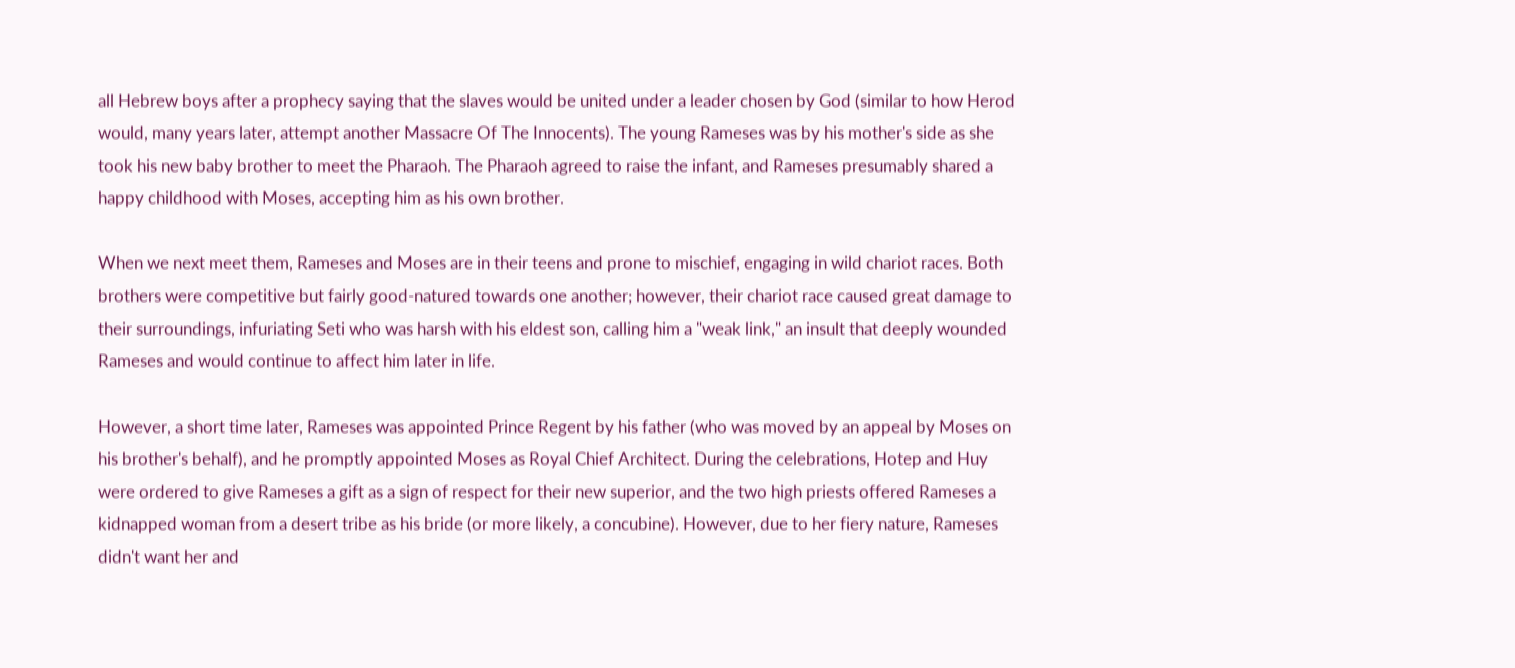all Hebrew boys after a prophecy saying that the slaves would be united under a leader chosen by God (similar to how Herod would, many years later, attempt another Massacre Of The Innocents). The young Rameses was by his mother's side as she took his new baby brother to meet the Pharaoh. The Pharaoh agreed to raise the infant, and Rameses presumably shared a happy childhood with Moses, accepting him as his own brother.

When we next meet them, Rameses and Moses are in their teens and prone to mischief, engaging in wild chariot races. Both brothers were competitive but fairly good-natured towards one another; however, their chariot race caused great damage to their surroundings, infuriating Seti who was harsh with his eldest son, calling him a "weak link," an insult that deeply wounded Rameses and would continue to affect him later in life.

However, a short time later, Rameses was appointed Prince Regent by his father (who was moved by an appeal by Moses on his brother's behalf), and he promptly appointed Moses as Royal Chief Architect. During the celebrations, Hotep and Huy were ordered to give Rameses a gift as a sign of respect for their new superior, and the two high priests offered Rameses a kidnapped woman from a desert tribe as his bride (or more likely, a concubine). However, due to her fiery nature, Rameses didn't want her and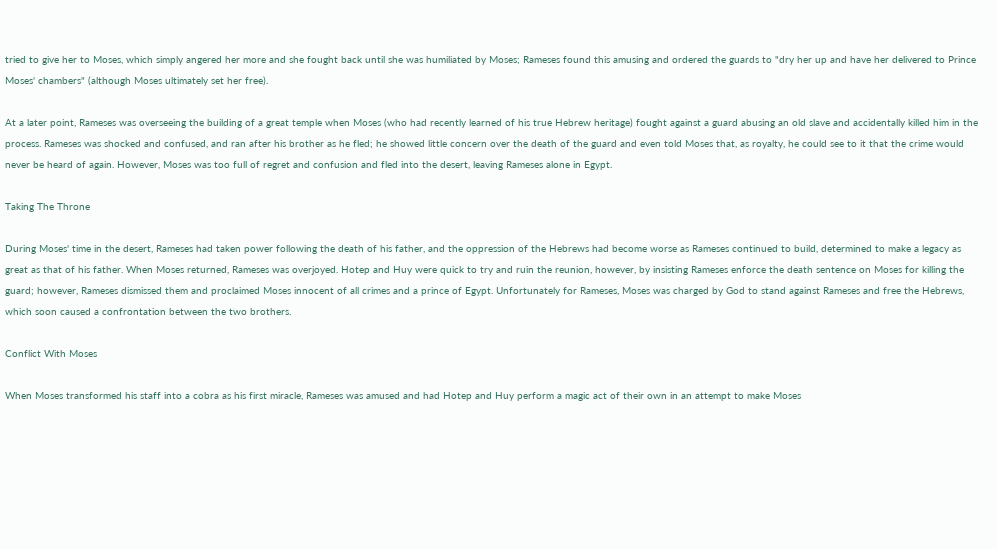tried to give her to Moses, which simply angered her more and she fought back until she was humiliated by Moses; Rameses found this amusing and ordered the guards to "dry her up and have her delivered to Prince Moses' chambers" (although Moses ultimately set her free).

At a later point, Rameses was overseeing the building of a great temple when Moses (who had recently learned of his true Hebrew heritage) fought against a guard abusing an old slave and accidentally killed him in the process. Rameses was shocked and confused, and ran after his brother as he fled; he showed little concern over the death of the guard and even told Moses that, as royalty, he could see to it that the crime would never be heard of again. However, Moses was too full of regret and confusion and fled into the desert, leaving Rameses alone in Egypt.

Taking The Throne

During Moses' time in the desert, Rameses had taken power following the death of his father, and the oppression of the Hebrews had become worse as Rameses continued to build, determined to make a legacy as great as that of his father. When Moses returned, Rameses was overjoyed. Hotep and Huy were quick to try and ruin the reunion, however, by insisting Rameses enforce the death sentence on Moses for killing the guard; however, Rameses dismissed them and proclaimed Moses innocent of all crimes and a prince of Egypt. Unfortunately for Rameses, Moses was charged by God to stand against Rameses and free the Hebrews, which soon caused a confrontation between the two brothers.

Conflict With Moses

When Moses transformed his staff into a cobra as his first miracle, Rameses was amused and had Hotep and Huy perform a magic act of their own in an attempt to make Moses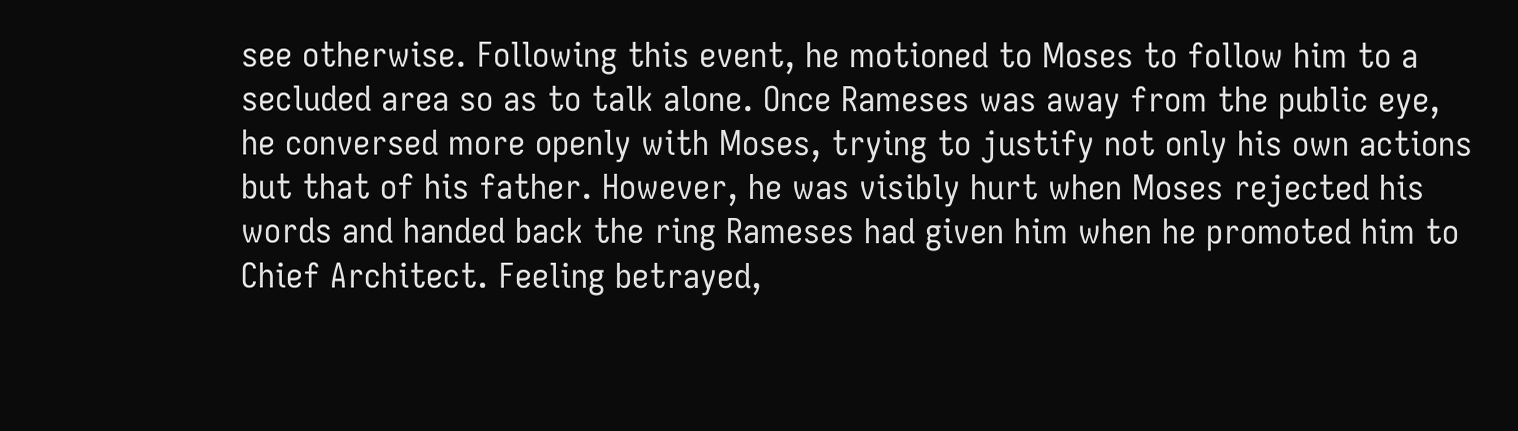see otherwise. Following this event, he motioned to Moses to follow him to a secluded area so as to talk alone. Once Rameses was away from the public eye, he conversed more openly with Moses, trying to justify not only his own actions but that of his father. However, he was visibly hurt when Moses rejected his words and handed back the ring Rameses had given him when he promoted him to Chief Architect. Feeling betrayed,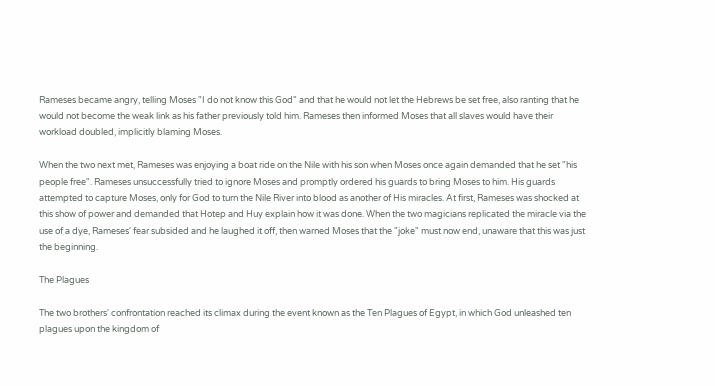Rameses became angry, telling Moses "I do not know this God" and that he would not let the Hebrews be set free, also ranting that he would not become the weak link as his father previously told him. Rameses then informed Moses that all slaves would have their workload doubled, implicitly blaming Moses.

When the two next met, Rameses was enjoying a boat ride on the Nile with his son when Moses once again demanded that he set "his people free". Rameses unsuccessfully tried to ignore Moses and promptly ordered his guards to bring Moses to him. His guards attempted to capture Moses, only for God to turn the Nile River into blood as another of His miracles. At first, Rameses was shocked at this show of power and demanded that Hotep and Huy explain how it was done. When the two magicians replicated the miracle via the use of a dye, Rameses' fear subsided and he laughed it off, then warned Moses that the "joke" must now end, unaware that this was just the beginning.

The Plagues

The two brothers' confrontation reached its climax during the event known as the Ten Plagues of Egypt, in which God unleashed ten plagues upon the kingdom of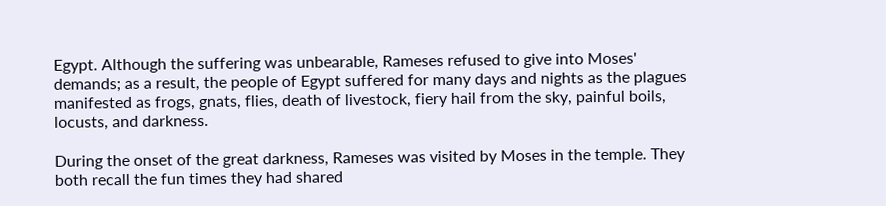Egypt. Although the suffering was unbearable, Rameses refused to give into Moses' demands; as a result, the people of Egypt suffered for many days and nights as the plagues manifested as frogs, gnats, flies, death of livestock, fiery hail from the sky, painful boils, locusts, and darkness.

During the onset of the great darkness, Rameses was visited by Moses in the temple. They both recall the fun times they had shared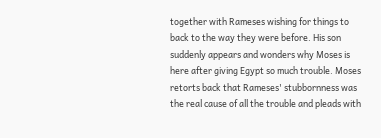together with Rameses wishing for things to back to the way they were before. His son suddenly appears and wonders why Moses is here after giving Egypt so much trouble. Moses retorts back that Rameses' stubbornness was the real cause of all the trouble and pleads with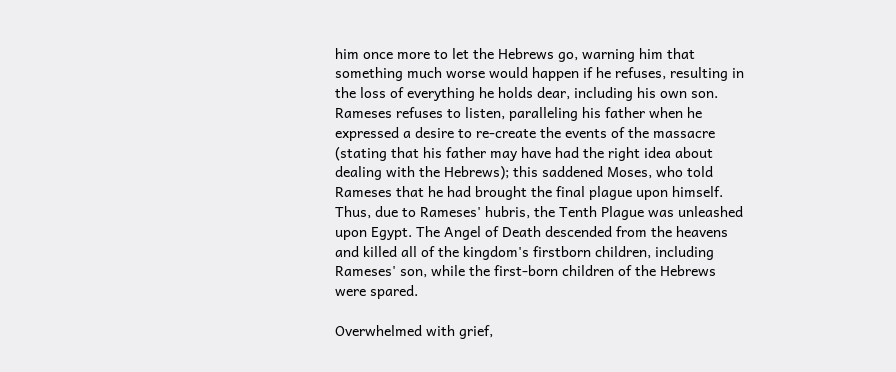him once more to let the Hebrews go, warning him that something much worse would happen if he refuses, resulting in the loss of everything he holds dear, including his own son. Rameses refuses to listen, paralleling his father when he expressed a desire to re-create the events of the massacre (stating that his father may have had the right idea about dealing with the Hebrews); this saddened Moses, who told Rameses that he had brought the final plague upon himself. Thus, due to Rameses' hubris, the Tenth Plague was unleashed upon Egypt. The Angel of Death descended from the heavens and killed all of the kingdom's firstborn children, including Rameses' son, while the first-born children of the Hebrews were spared.

Overwhelmed with grief,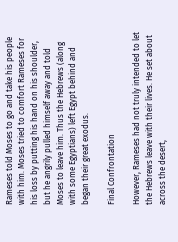Rameses told Moses to go and take his people with him. Moses tried to comfort Rameses for his loss by putting his hand on his shoulder, but he angrily pulled himself away and told Moses to leave him. Thus the Hebrews (along with some Egyptians) left Egypt behind and began their great exodus.

Final Confrontation

However, Rameses had not truly intended to let the Hebrews leave with their lives. He set about across the desert,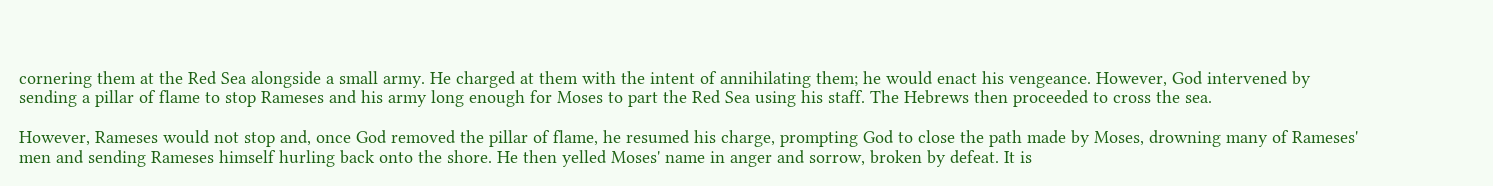cornering them at the Red Sea alongside a small army. He charged at them with the intent of annihilating them; he would enact his vengeance. However, God intervened by sending a pillar of flame to stop Rameses and his army long enough for Moses to part the Red Sea using his staff. The Hebrews then proceeded to cross the sea.

However, Rameses would not stop and, once God removed the pillar of flame, he resumed his charge, prompting God to close the path made by Moses, drowning many of Rameses' men and sending Rameses himself hurling back onto the shore. He then yelled Moses' name in anger and sorrow, broken by defeat. It is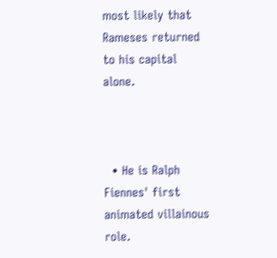most likely that Rameses returned to his capital alone.



  • He is Ralph Fiennes' first animated villainous role.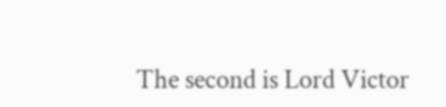The second is Lord Victor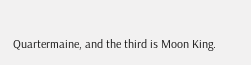Quartermaine, and the third is Moon King.